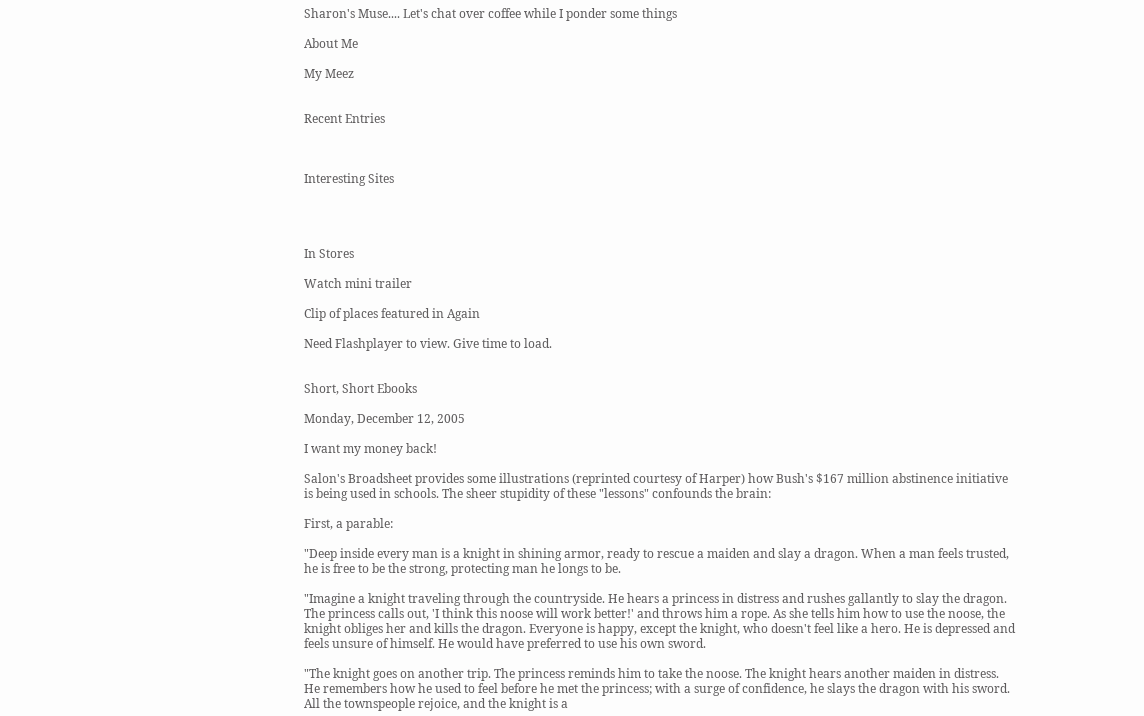Sharon's Muse.... Let's chat over coffee while I ponder some things

About Me

My Meez


Recent Entries



Interesting Sites




In Stores

Watch mini trailer

Clip of places featured in Again

Need Flashplayer to view. Give time to load.


Short, Short Ebooks

Monday, December 12, 2005

I want my money back!

Salon's Broadsheet provides some illustrations (reprinted courtesy of Harper) how Bush's $167 million abstinence initiative is being used in schools. The sheer stupidity of these "lessons" confounds the brain:

First, a parable:

"Deep inside every man is a knight in shining armor, ready to rescue a maiden and slay a dragon. When a man feels trusted, he is free to be the strong, protecting man he longs to be.

"Imagine a knight traveling through the countryside. He hears a princess in distress and rushes gallantly to slay the dragon. The princess calls out, 'I think this noose will work better!' and throws him a rope. As she tells him how to use the noose, the knight obliges her and kills the dragon. Everyone is happy, except the knight, who doesn't feel like a hero. He is depressed and feels unsure of himself. He would have preferred to use his own sword.

"The knight goes on another trip. The princess reminds him to take the noose. The knight hears another maiden in distress. He remembers how he used to feel before he met the princess; with a surge of confidence, he slays the dragon with his sword. All the townspeople rejoice, and the knight is a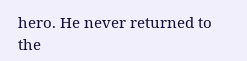hero. He never returned to the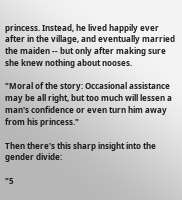princess. Instead, he lived happily ever after in the village, and eventually married the maiden -- but only after making sure she knew nothing about nooses.

"Moral of the story: Occasional assistance may be all right, but too much will lessen a man's confidence or even turn him away from his princess."

Then there's this sharp insight into the gender divide:

"5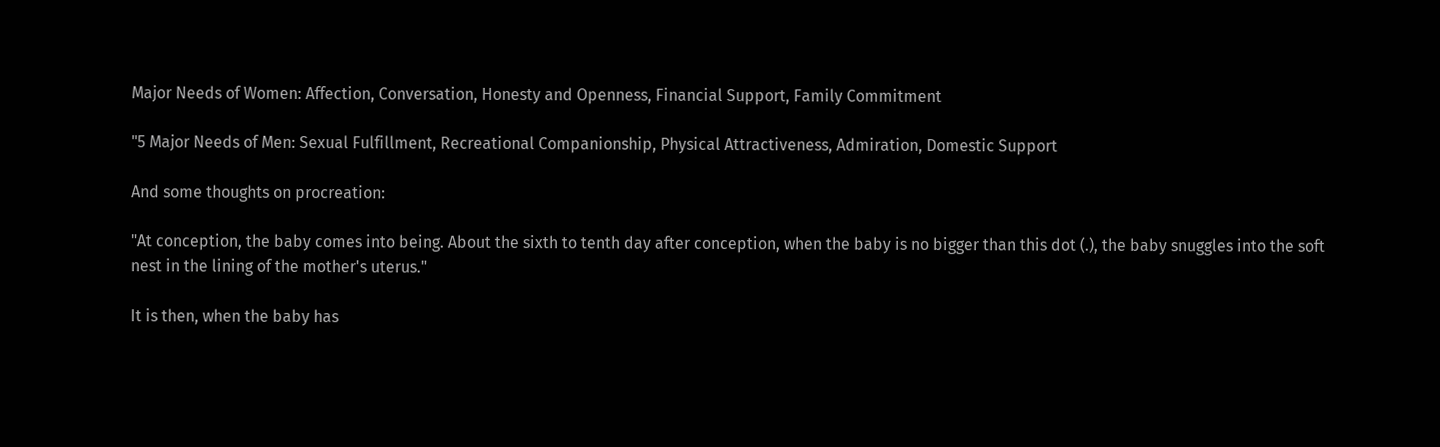Major Needs of Women: Affection, Conversation, Honesty and Openness, Financial Support, Family Commitment

"5 Major Needs of Men: Sexual Fulfillment, Recreational Companionship, Physical Attractiveness, Admiration, Domestic Support

And some thoughts on procreation:

"At conception, the baby comes into being. About the sixth to tenth day after conception, when the baby is no bigger than this dot (.), the baby snuggles into the soft nest in the lining of the mother's uterus."

It is then, when the baby has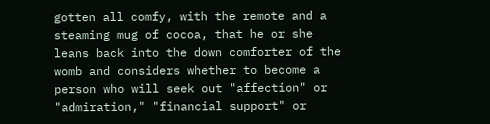gotten all comfy, with the remote and a steaming mug of cocoa, that he or she leans back into the down comforter of the womb and considers whether to become a person who will seek out "affection" or "admiration," "financial support" or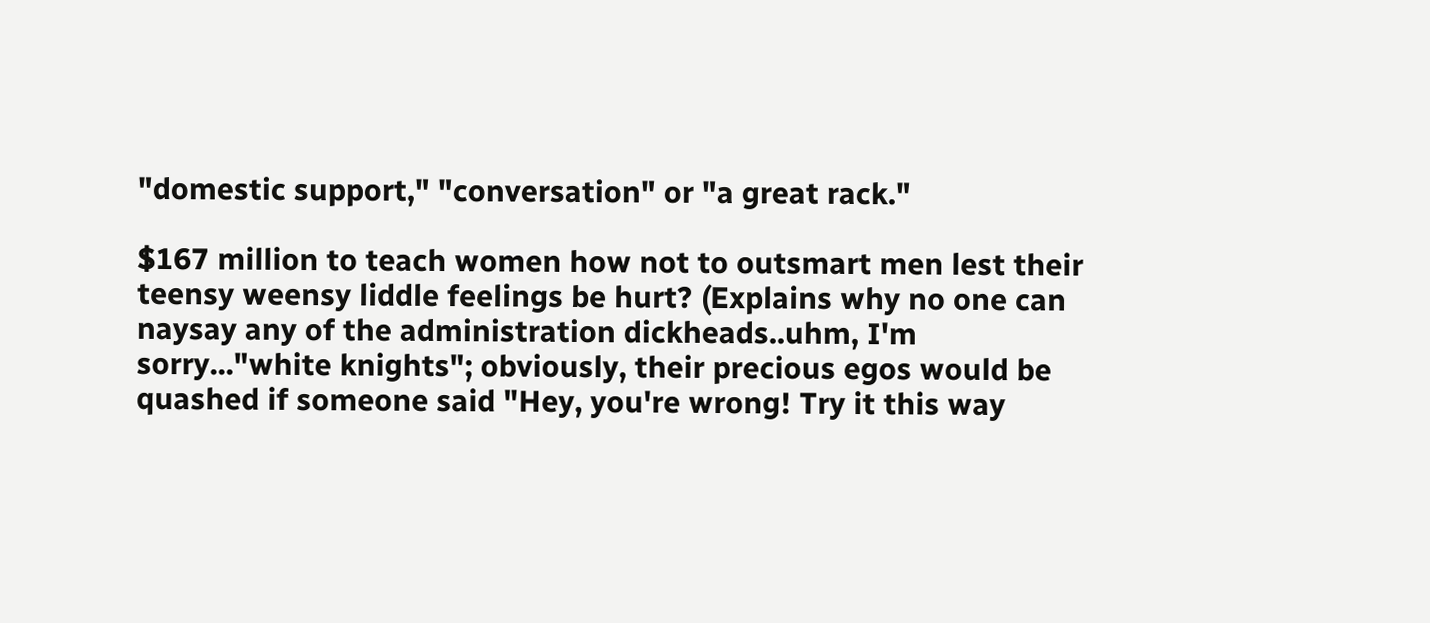"domestic support," "conversation" or "a great rack."

$167 million to teach women how not to outsmart men lest their teensy weensy liddle feelings be hurt? (Explains why no one can naysay any of the administration dickheads..uhm, I'm sorry..."white knights"; obviously, their precious egos would be quashed if someone said "Hey, you're wrong! Try it this way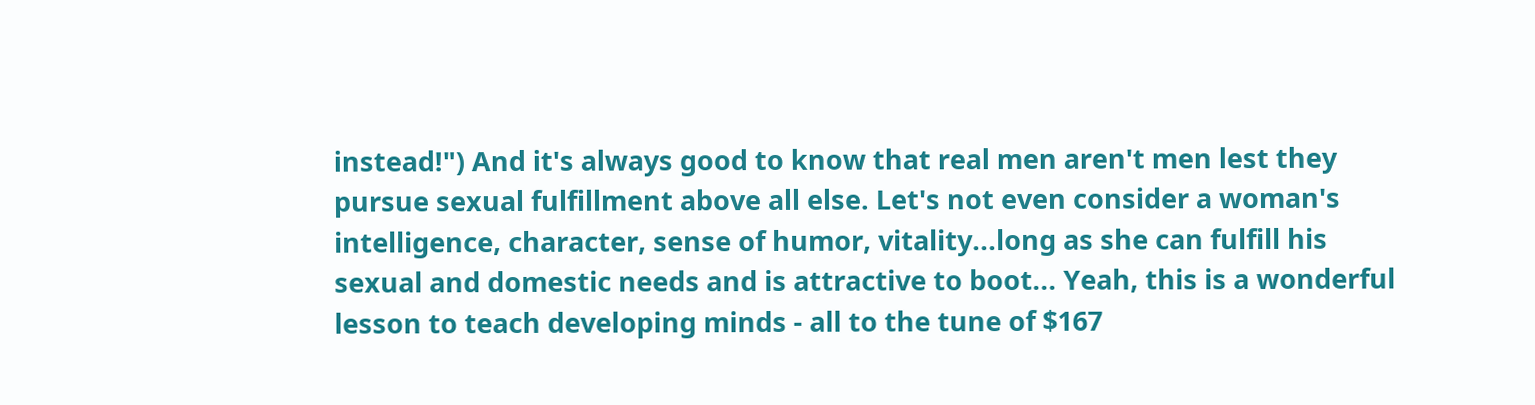instead!") And it's always good to know that real men aren't men lest they pursue sexual fulfillment above all else. Let's not even consider a woman's intelligence, character, sense of humor, vitality...long as she can fulfill his sexual and domestic needs and is attractive to boot... Yeah, this is a wonderful lesson to teach developing minds - all to the tune of $167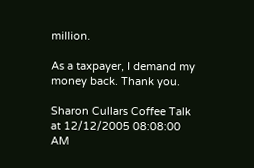million.

As a taxpayer, I demand my money back. Thank you.

Sharon Cullars Coffee Talk at 12/12/2005 08:08:00 AM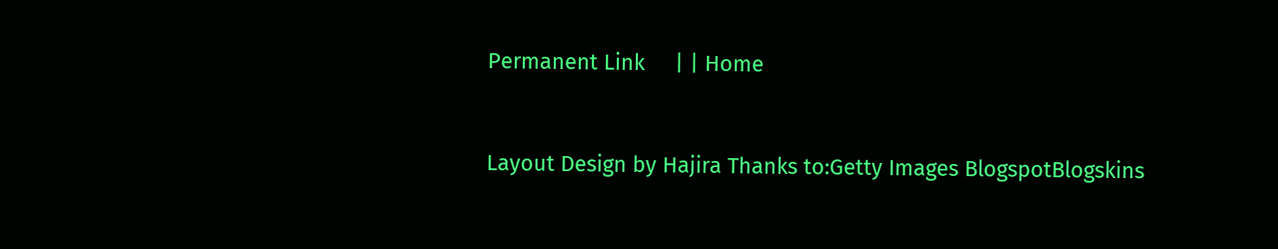Permanent Link     | | Home


Layout Design by Hajira Thanks to:Getty Images BlogspotBlogskins